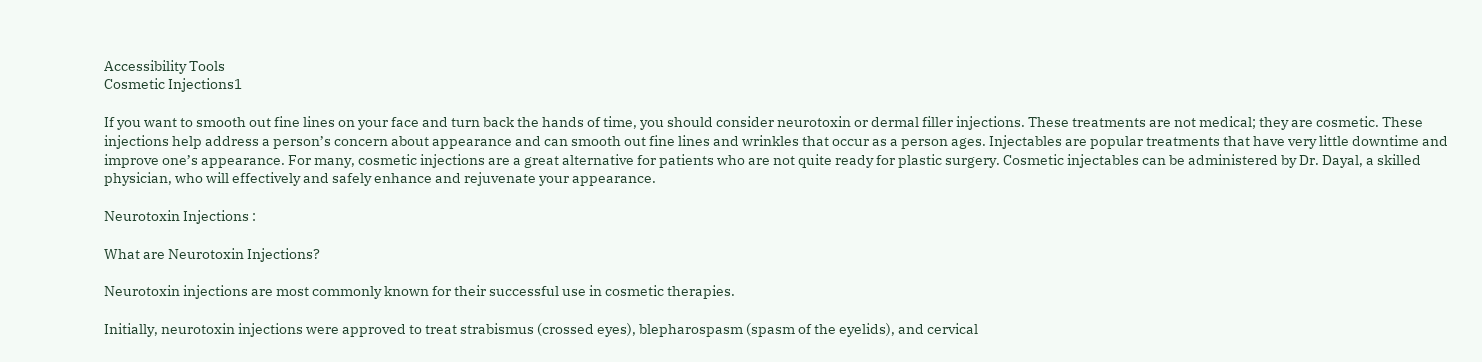Accessibility Tools
Cosmetic Injections1

If you want to smooth out fine lines on your face and turn back the hands of time, you should consider neurotoxin or dermal filler injections. These treatments are not medical; they are cosmetic. These injections help address a person’s concern about appearance and can smooth out fine lines and wrinkles that occur as a person ages. Injectables are popular treatments that have very little downtime and improve one’s appearance. For many, cosmetic injections are a great alternative for patients who are not quite ready for plastic surgery. Cosmetic injectables can be administered by Dr. Dayal, a skilled physician, who will effectively and safely enhance and rejuvenate your appearance.

Neurotoxin Injections :

What are Neurotoxin Injections?

Neurotoxin injections are most commonly known for their successful use in cosmetic therapies.

Initially, neurotoxin injections were approved to treat strabismus (crossed eyes), blepharospasm (spasm of the eyelids), and cervical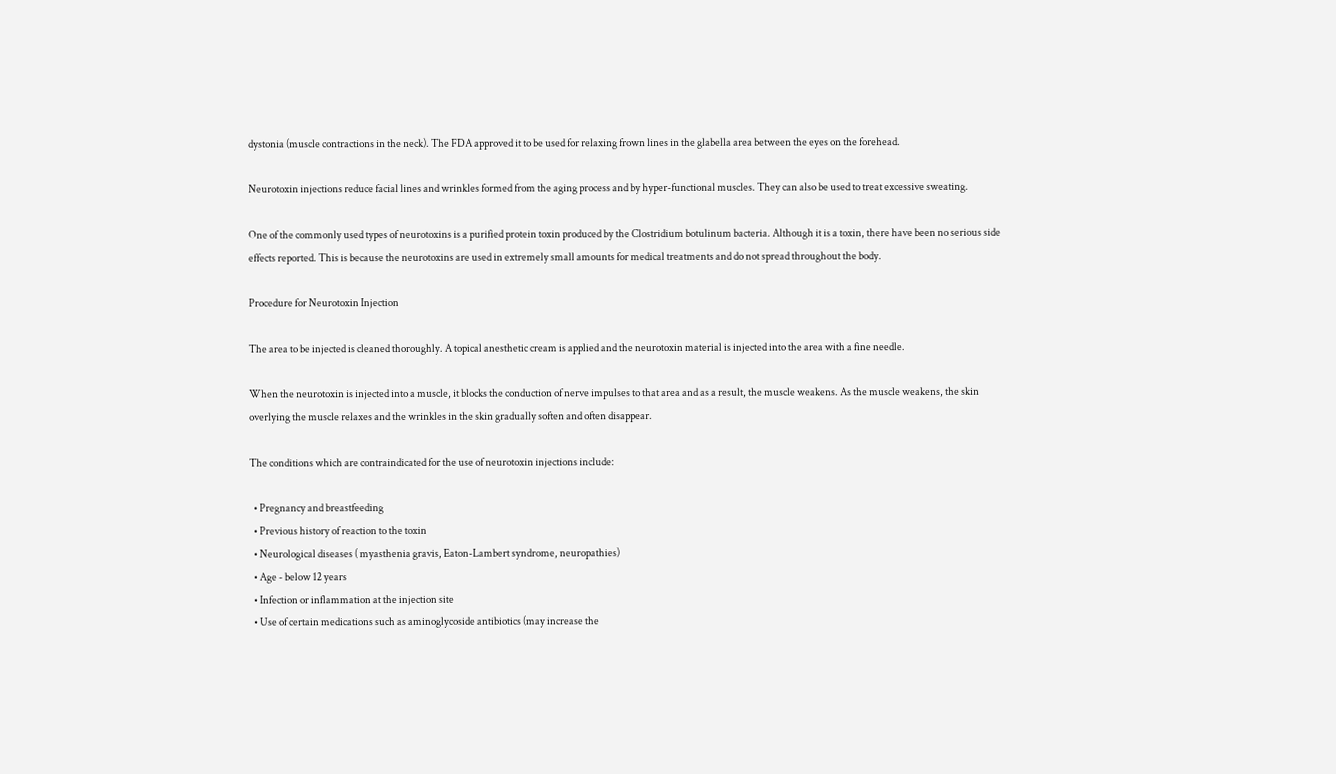dystonia (muscle contractions in the neck). The FDA approved it to be used for relaxing frown lines in the glabella area between the eyes on the forehead.

Neurotoxin injections reduce facial lines and wrinkles formed from the aging process and by hyper-functional muscles. They can also be used to treat excessive sweating.

One of the commonly used types of neurotoxins is a purified protein toxin produced by the Clostridium botulinum bacteria. Although it is a toxin, there have been no serious side effects reported. This is because the neurotoxins are used in extremely small amounts for medical treatments and do not spread throughout the body.

Procedure for Neurotoxin Injection

The area to be injected is cleaned thoroughly. A topical anesthetic cream is applied and the neurotoxin material is injected into the area with a fine needle.

When the neurotoxin is injected into a muscle, it blocks the conduction of nerve impulses to that area and as a result, the muscle weakens. As the muscle weakens, the skin overlying the muscle relaxes and the wrinkles in the skin gradually soften and often disappear.

The conditions which are contraindicated for the use of neurotoxin injections include:

  • Pregnancy and breastfeeding
  • Previous history of reaction to the toxin
  • Neurological diseases ( myasthenia gravis, Eaton-Lambert syndrome, neuropathies)
  • Age - below 12 years
  • Infection or inflammation at the injection site
  • Use of certain medications such as aminoglycoside antibiotics (may increase the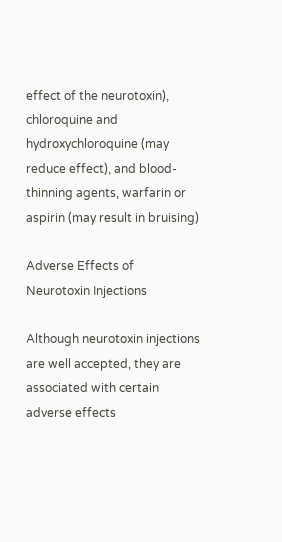effect of the neurotoxin), chloroquine and hydroxychloroquine (may reduce effect), and blood-thinning agents, warfarin or aspirin (may result in bruising)

Adverse Effects of Neurotoxin Injections

Although neurotoxin injections are well accepted, they are associated with certain adverse effects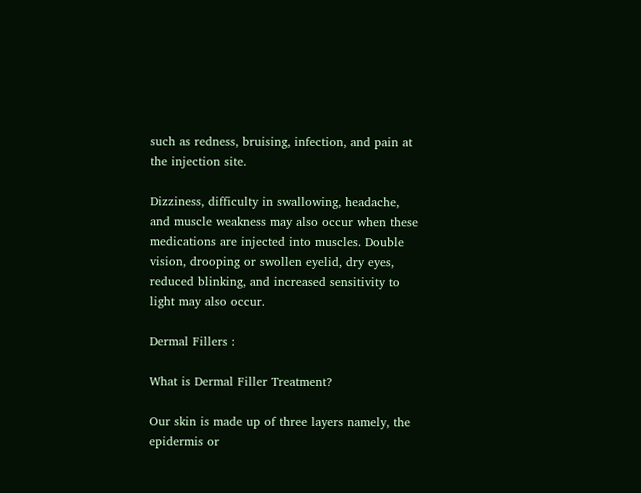such as redness, bruising, infection, and pain at the injection site.

Dizziness, difficulty in swallowing, headache, and muscle weakness may also occur when these medications are injected into muscles. Double vision, drooping or swollen eyelid, dry eyes, reduced blinking, and increased sensitivity to light may also occur.

Dermal Fillers :

What is Dermal Filler Treatment?

Our skin is made up of three layers namely, the epidermis or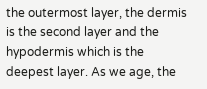the outermost layer, the dermis is the second layer and the hypodermis which is the deepest layer. As we age, the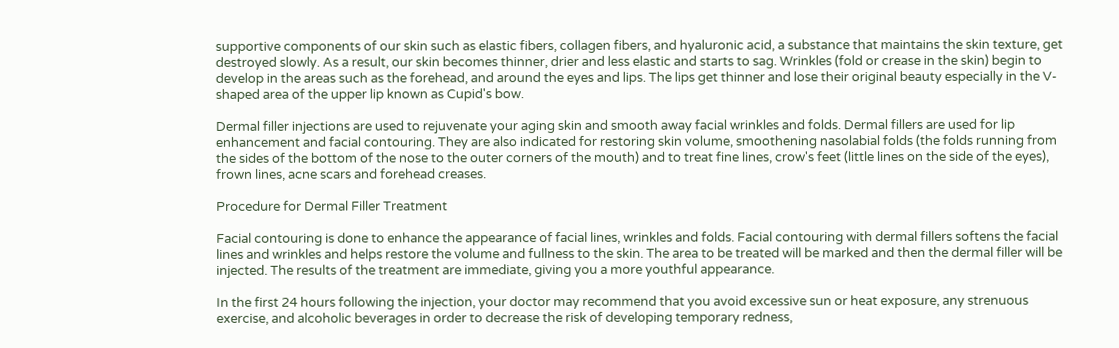supportive components of our skin such as elastic fibers, collagen fibers, and hyaluronic acid, a substance that maintains the skin texture, get destroyed slowly. As a result, our skin becomes thinner, drier and less elastic and starts to sag. Wrinkles (fold or crease in the skin) begin to develop in the areas such as the forehead, and around the eyes and lips. The lips get thinner and lose their original beauty especially in the V-shaped area of the upper lip known as Cupid's bow.

Dermal filler injections are used to rejuvenate your aging skin and smooth away facial wrinkles and folds. Dermal fillers are used for lip enhancement and facial contouring. They are also indicated for restoring skin volume, smoothening nasolabial folds (the folds running from the sides of the bottom of the nose to the outer corners of the mouth) and to treat fine lines, crow's feet (little lines on the side of the eyes), frown lines, acne scars and forehead creases.

Procedure for Dermal Filler Treatment

Facial contouring is done to enhance the appearance of facial lines, wrinkles and folds. Facial contouring with dermal fillers softens the facial lines and wrinkles and helps restore the volume and fullness to the skin. The area to be treated will be marked and then the dermal filler will be injected. The results of the treatment are immediate, giving you a more youthful appearance.

In the first 24 hours following the injection, your doctor may recommend that you avoid excessive sun or heat exposure, any strenuous exercise, and alcoholic beverages in order to decrease the risk of developing temporary redness,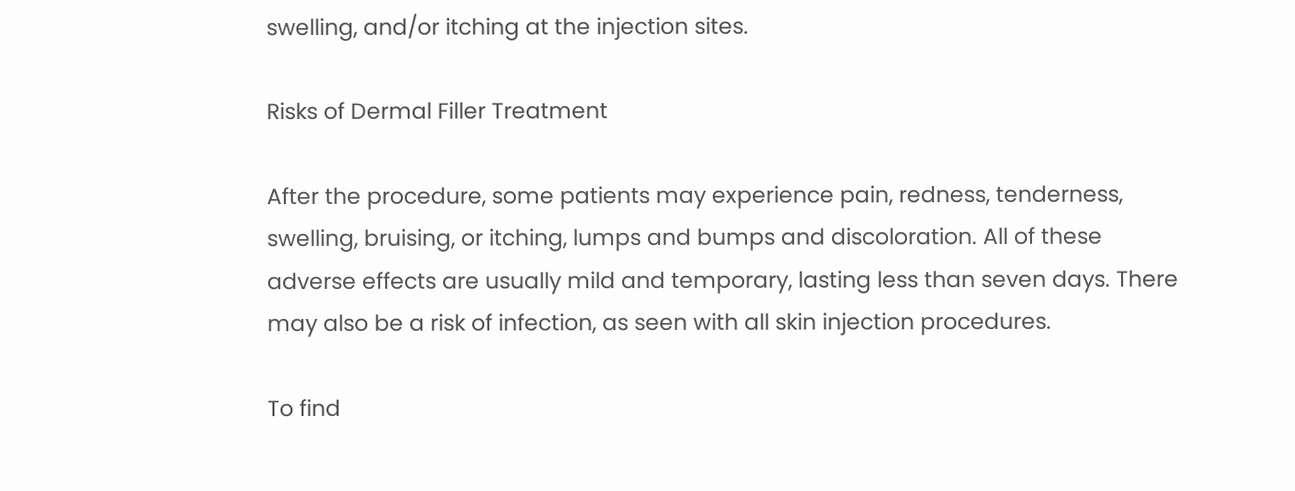swelling, and/or itching at the injection sites.

Risks of Dermal Filler Treatment

After the procedure, some patients may experience pain, redness, tenderness, swelling, bruising, or itching, lumps and bumps and discoloration. All of these adverse effects are usually mild and temporary, lasting less than seven days. There may also be a risk of infection, as seen with all skin injection procedures.

To find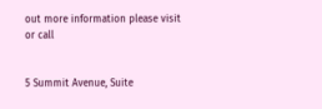out more information please visit or call


5 Summit Avenue, Suite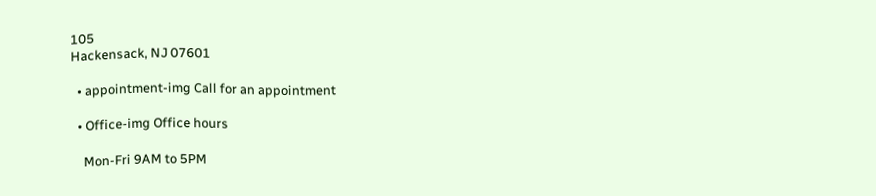105
Hackensack, NJ 07601

  • appointment-img Call for an appointment

  • Office-img Office hours

    Mon-Fri 9AM to 5PM